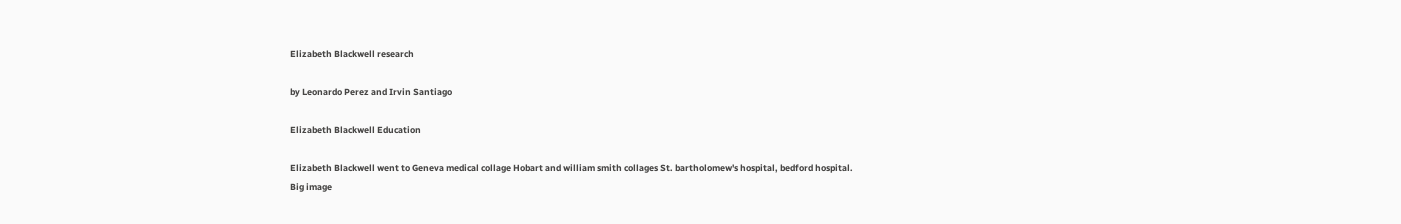Elizabeth Blackwell research

by Leonardo Perez and Irvin Santiago

Elizabeth Blackwell Education

Elizabeth Blackwell went to Geneva medical collage Hobart and william smith collages St. bartholomew's hospital, bedford hospital.
Big image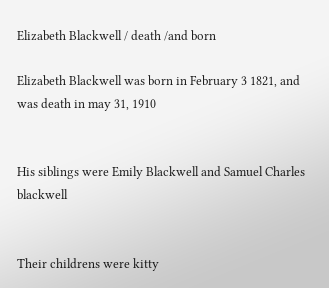Elizabeth Blackwell / death /and born

Elizabeth Blackwell was born in February 3 1821, and was death in may 31, 1910


His siblings were Emily Blackwell and Samuel Charles blackwell


Their childrens were kitty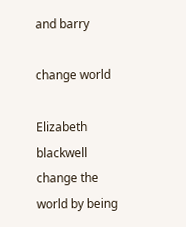and barry

change world

Elizabeth blackwell change the world by being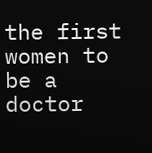the first women to be a doctor